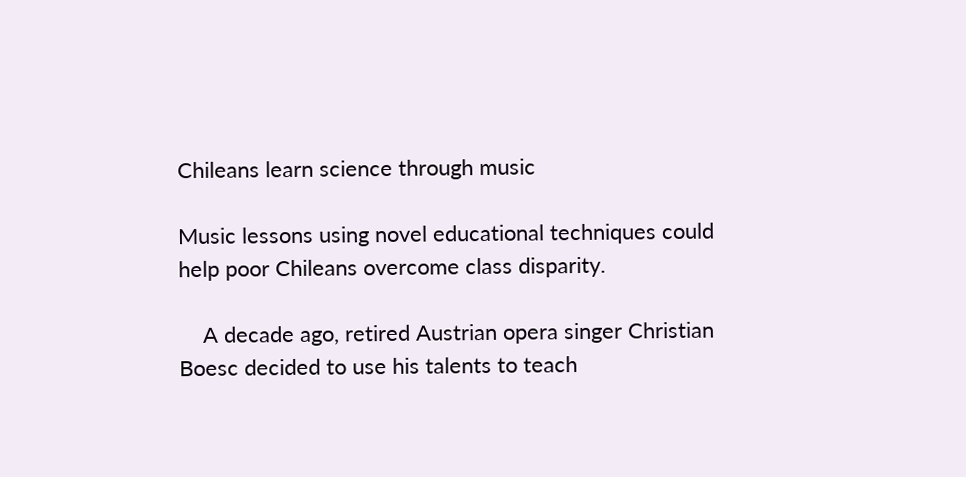Chileans learn science through music

Music lessons using novel educational techniques could help poor Chileans overcome class disparity.

    A decade ago, retired Austrian opera singer Christian Boesc decided to use his talents to teach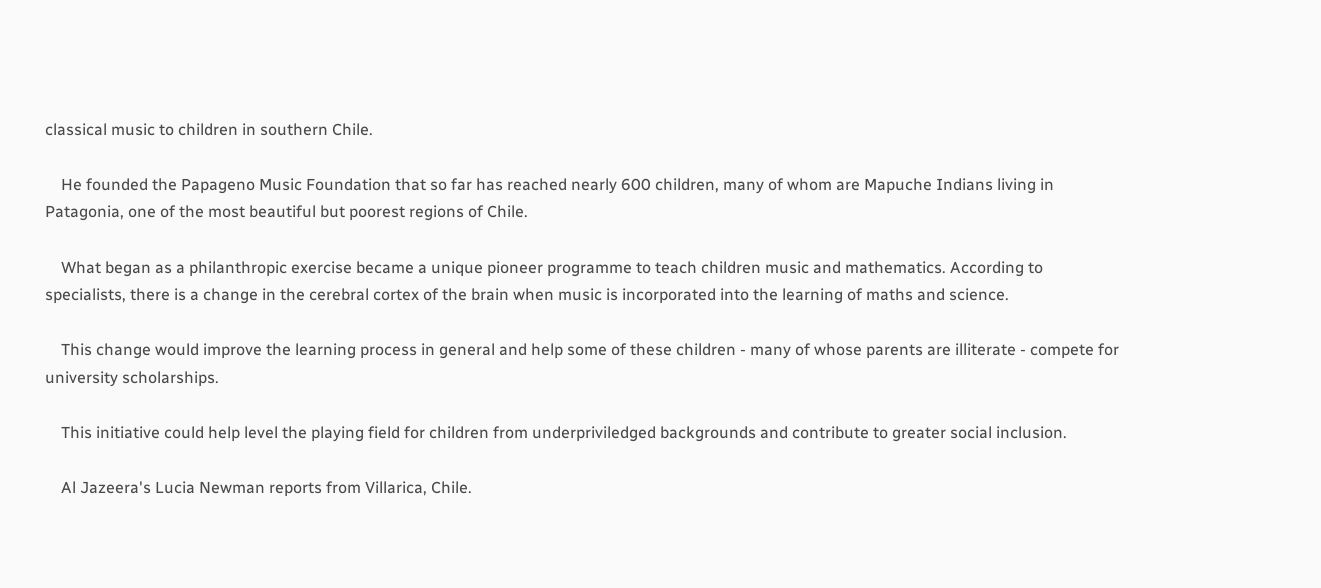classical music to children in southern Chile.

    He founded the Papageno Music Foundation that so far has reached nearly 600 children, many of whom are Mapuche Indians living in Patagonia, one of the most beautiful but poorest regions of Chile.

    What began as a philanthropic exercise became a unique pioneer programme to teach children music and mathematics. According to specialists, there is a change in the cerebral cortex of the brain when music is incorporated into the learning of maths and science.

    This change would improve the learning process in general and help some of these children - many of whose parents are illiterate - compete for university scholarships.

    This initiative could help level the playing field for children from underpriviledged backgrounds and contribute to greater social inclusion.

    Al Jazeera's Lucia Newman reports from Villarica, Chile.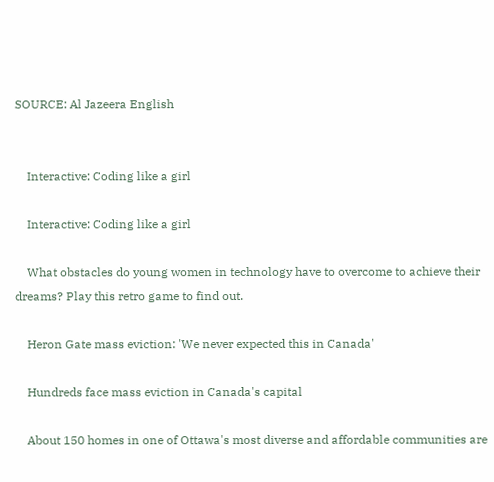SOURCE: Al Jazeera English


    Interactive: Coding like a girl

    Interactive: Coding like a girl

    What obstacles do young women in technology have to overcome to achieve their dreams? Play this retro game to find out.

    Heron Gate mass eviction: 'We never expected this in Canada'

    Hundreds face mass eviction in Canada's capital

    About 150 homes in one of Ottawa's most diverse and affordable communities are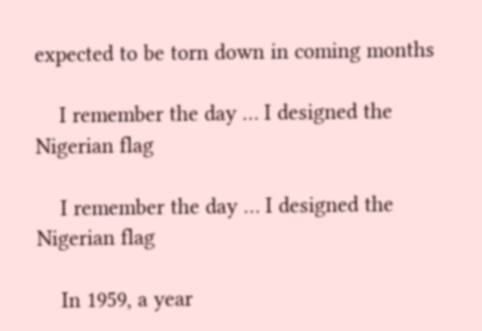expected to be torn down in coming months

    I remember the day … I designed the Nigerian flag

    I remember the day … I designed the Nigerian flag

    In 1959, a year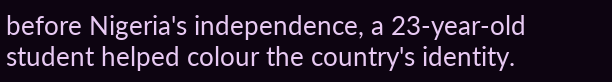before Nigeria's independence, a 23-year-old student helped colour the country's identity.